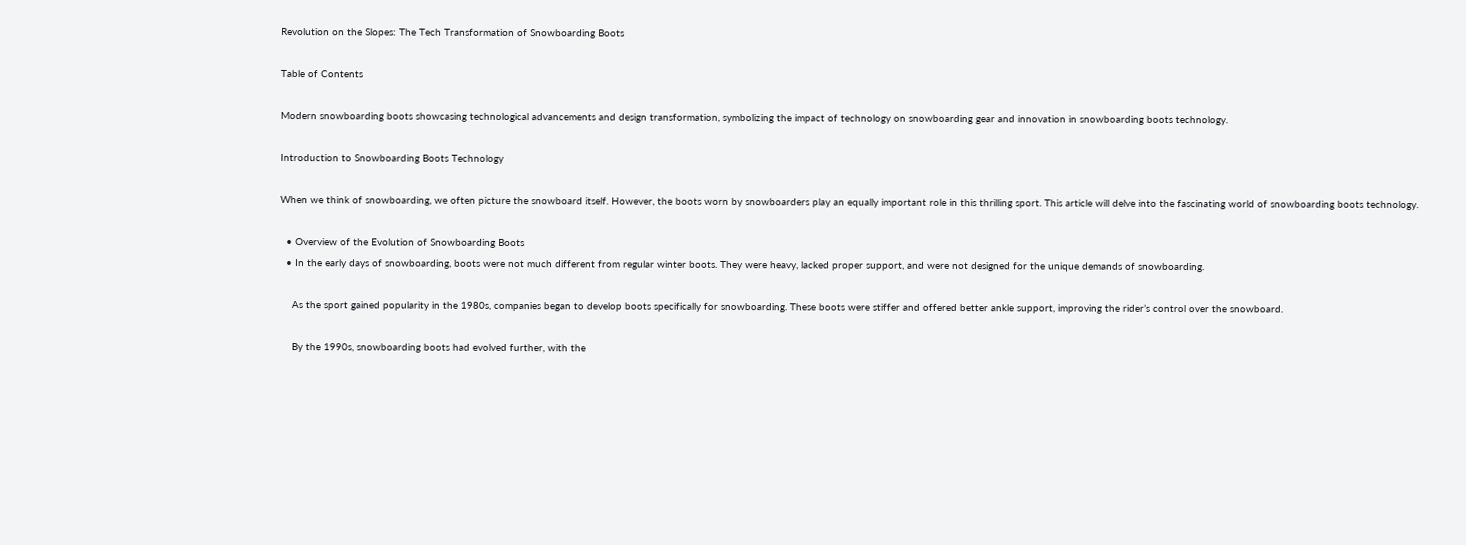Revolution on the Slopes: The Tech Transformation of Snowboarding Boots

Table of Contents

Modern snowboarding boots showcasing technological advancements and design transformation, symbolizing the impact of technology on snowboarding gear and innovation in snowboarding boots technology.

Introduction to Snowboarding Boots Technology

When we think of snowboarding, we often picture the snowboard itself. However, the boots worn by snowboarders play an equally important role in this thrilling sport. This article will delve into the fascinating world of snowboarding boots technology.

  • Overview of the Evolution of Snowboarding Boots
  • In the early days of snowboarding, boots were not much different from regular winter boots. They were heavy, lacked proper support, and were not designed for the unique demands of snowboarding.

    As the sport gained popularity in the 1980s, companies began to develop boots specifically for snowboarding. These boots were stiffer and offered better ankle support, improving the rider’s control over the snowboard.

    By the 1990s, snowboarding boots had evolved further, with the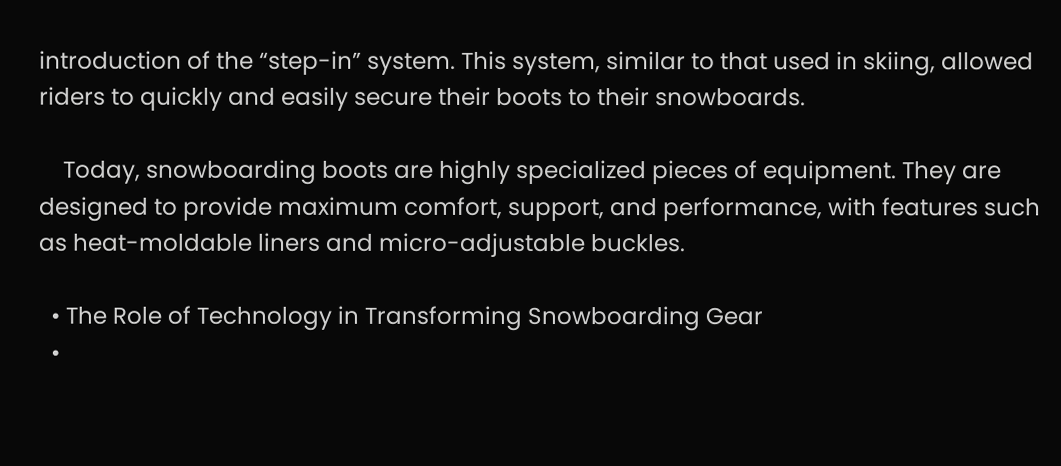introduction of the “step-in” system. This system, similar to that used in skiing, allowed riders to quickly and easily secure their boots to their snowboards.

    Today, snowboarding boots are highly specialized pieces of equipment. They are designed to provide maximum comfort, support, and performance, with features such as heat-moldable liners and micro-adjustable buckles.

  • The Role of Technology in Transforming Snowboarding Gear
  •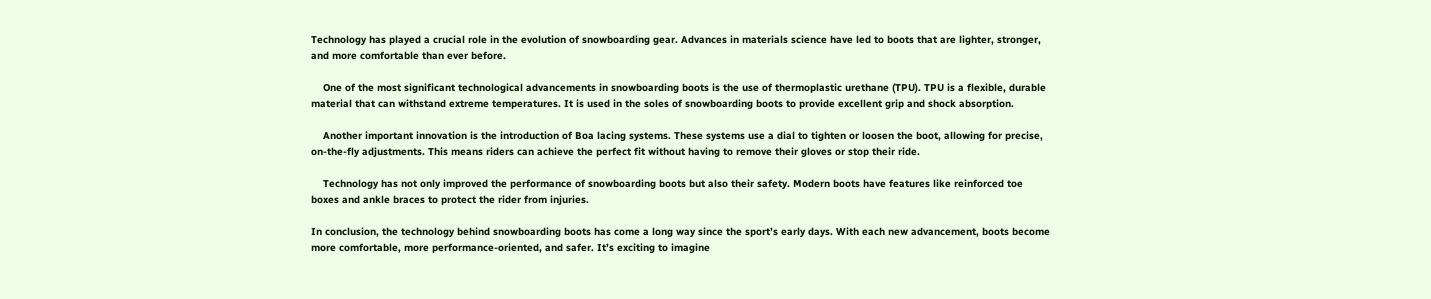Technology has played a crucial role in the evolution of snowboarding gear. Advances in materials science have led to boots that are lighter, stronger, and more comfortable than ever before.

    One of the most significant technological advancements in snowboarding boots is the use of thermoplastic urethane (TPU). TPU is a flexible, durable material that can withstand extreme temperatures. It is used in the soles of snowboarding boots to provide excellent grip and shock absorption.

    Another important innovation is the introduction of Boa lacing systems. These systems use a dial to tighten or loosen the boot, allowing for precise, on-the-fly adjustments. This means riders can achieve the perfect fit without having to remove their gloves or stop their ride.

    Technology has not only improved the performance of snowboarding boots but also their safety. Modern boots have features like reinforced toe boxes and ankle braces to protect the rider from injuries.

In conclusion, the technology behind snowboarding boots has come a long way since the sport’s early days. With each new advancement, boots become more comfortable, more performance-oriented, and safer. It’s exciting to imagine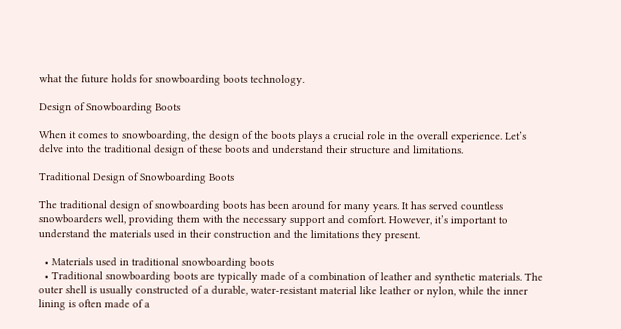what the future holds for snowboarding boots technology.

Design of Snowboarding Boots

When it comes to snowboarding, the design of the boots plays a crucial role in the overall experience. Let’s delve into the traditional design of these boots and understand their structure and limitations.

Traditional Design of Snowboarding Boots

The traditional design of snowboarding boots has been around for many years. It has served countless snowboarders well, providing them with the necessary support and comfort. However, it’s important to understand the materials used in their construction and the limitations they present.

  • Materials used in traditional snowboarding boots
  • Traditional snowboarding boots are typically made of a combination of leather and synthetic materials. The outer shell is usually constructed of a durable, water-resistant material like leather or nylon, while the inner lining is often made of a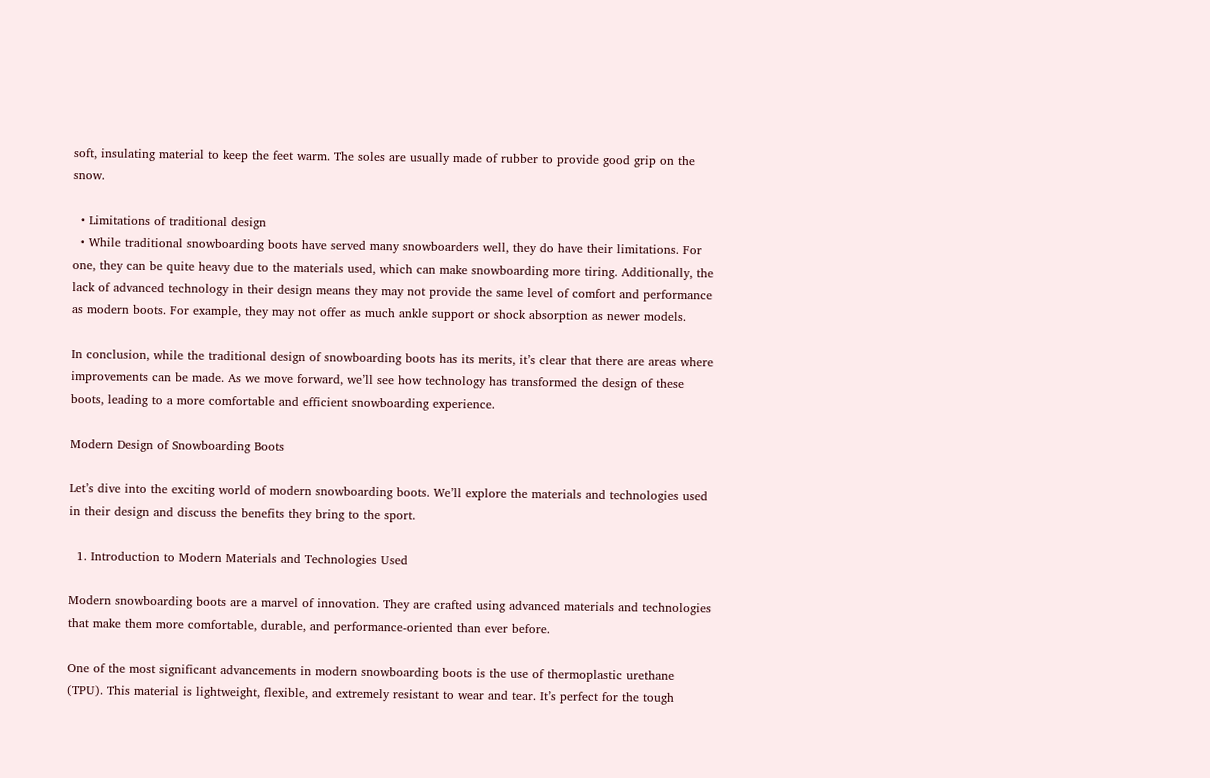soft, insulating material to keep the feet warm. The soles are usually made of rubber to provide good grip on the snow.

  • Limitations of traditional design
  • While traditional snowboarding boots have served many snowboarders well, they do have their limitations. For one, they can be quite heavy due to the materials used, which can make snowboarding more tiring. Additionally, the lack of advanced technology in their design means they may not provide the same level of comfort and performance as modern boots. For example, they may not offer as much ankle support or shock absorption as newer models.

In conclusion, while the traditional design of snowboarding boots has its merits, it’s clear that there are areas where improvements can be made. As we move forward, we’ll see how technology has transformed the design of these boots, leading to a more comfortable and efficient snowboarding experience.

Modern Design of Snowboarding Boots

Let’s dive into the exciting world of modern snowboarding boots. We’ll explore the materials and technologies used in their design and discuss the benefits they bring to the sport.

  1. Introduction to Modern Materials and Technologies Used

Modern snowboarding boots are a marvel of innovation. They are crafted using advanced materials and technologies that make them more comfortable, durable, and performance-oriented than ever before.

One of the most significant advancements in modern snowboarding boots is the use of thermoplastic urethane (TPU). This material is lightweight, flexible, and extremely resistant to wear and tear. It’s perfect for the tough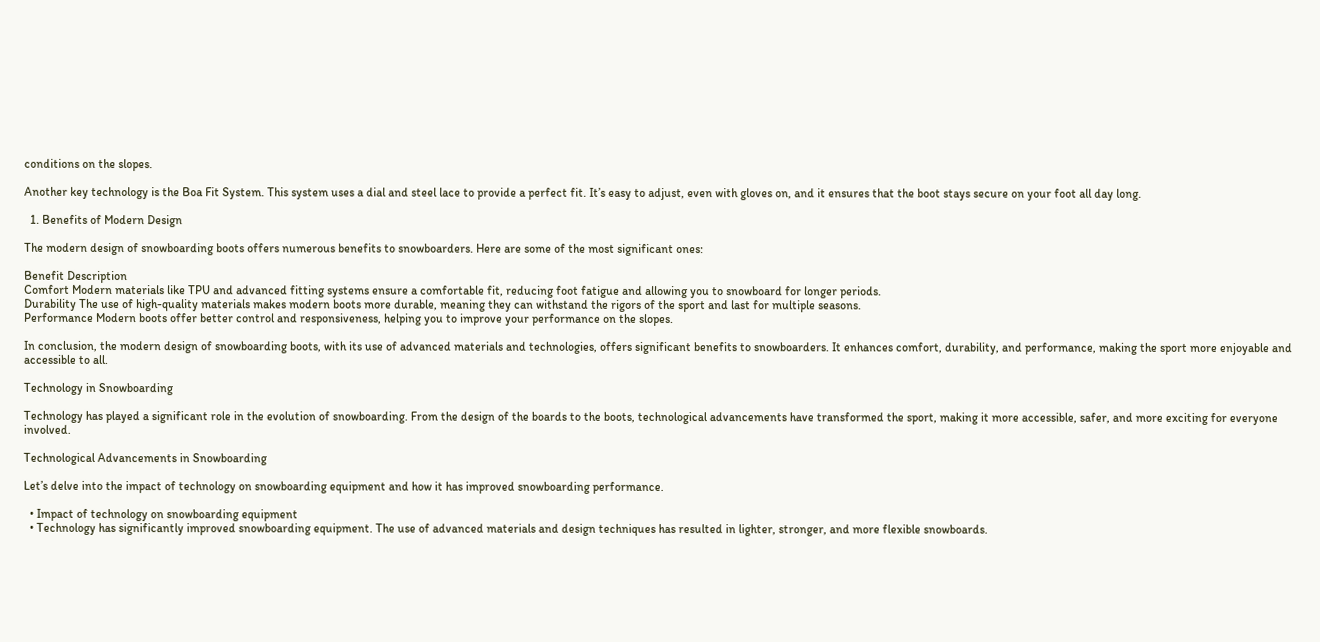conditions on the slopes.

Another key technology is the Boa Fit System. This system uses a dial and steel lace to provide a perfect fit. It’s easy to adjust, even with gloves on, and it ensures that the boot stays secure on your foot all day long.

  1. Benefits of Modern Design

The modern design of snowboarding boots offers numerous benefits to snowboarders. Here are some of the most significant ones:

Benefit Description
Comfort Modern materials like TPU and advanced fitting systems ensure a comfortable fit, reducing foot fatigue and allowing you to snowboard for longer periods.
Durability The use of high-quality materials makes modern boots more durable, meaning they can withstand the rigors of the sport and last for multiple seasons.
Performance Modern boots offer better control and responsiveness, helping you to improve your performance on the slopes.

In conclusion, the modern design of snowboarding boots, with its use of advanced materials and technologies, offers significant benefits to snowboarders. It enhances comfort, durability, and performance, making the sport more enjoyable and accessible to all.

Technology in Snowboarding

Technology has played a significant role in the evolution of snowboarding. From the design of the boards to the boots, technological advancements have transformed the sport, making it more accessible, safer, and more exciting for everyone involved.

Technological Advancements in Snowboarding

Let’s delve into the impact of technology on snowboarding equipment and how it has improved snowboarding performance.

  • Impact of technology on snowboarding equipment
  • Technology has significantly improved snowboarding equipment. The use of advanced materials and design techniques has resulted in lighter, stronger, and more flexible snowboards.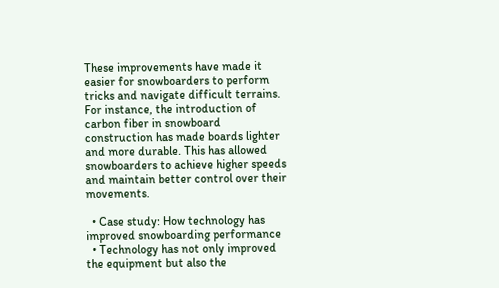These improvements have made it easier for snowboarders to perform tricks and navigate difficult terrains. For instance, the introduction of carbon fiber in snowboard construction has made boards lighter and more durable. This has allowed snowboarders to achieve higher speeds and maintain better control over their movements.

  • Case study: How technology has improved snowboarding performance
  • Technology has not only improved the equipment but also the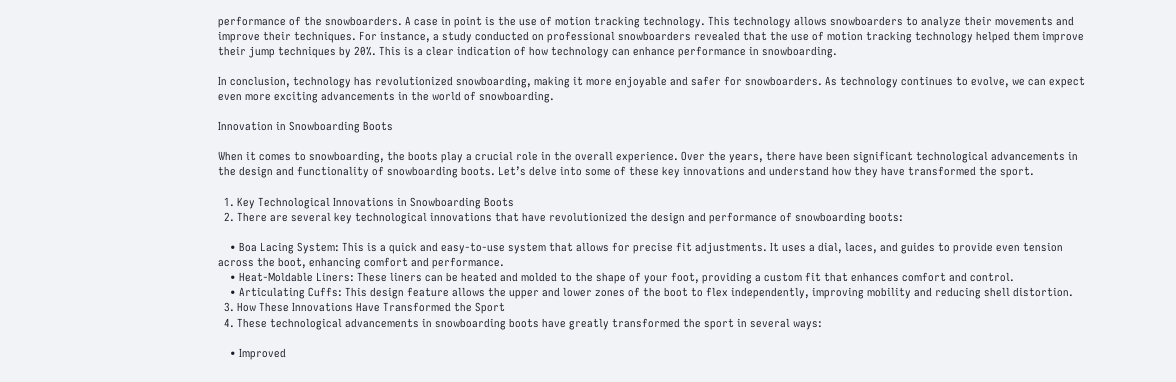performance of the snowboarders. A case in point is the use of motion tracking technology. This technology allows snowboarders to analyze their movements and improve their techniques. For instance, a study conducted on professional snowboarders revealed that the use of motion tracking technology helped them improve their jump techniques by 20%. This is a clear indication of how technology can enhance performance in snowboarding.

In conclusion, technology has revolutionized snowboarding, making it more enjoyable and safer for snowboarders. As technology continues to evolve, we can expect even more exciting advancements in the world of snowboarding.

Innovation in Snowboarding Boots

When it comes to snowboarding, the boots play a crucial role in the overall experience. Over the years, there have been significant technological advancements in the design and functionality of snowboarding boots. Let’s delve into some of these key innovations and understand how they have transformed the sport.

  1. Key Technological Innovations in Snowboarding Boots
  2. There are several key technological innovations that have revolutionized the design and performance of snowboarding boots:

    • Boa Lacing System: This is a quick and easy-to-use system that allows for precise fit adjustments. It uses a dial, laces, and guides to provide even tension across the boot, enhancing comfort and performance.
    • Heat-Moldable Liners: These liners can be heated and molded to the shape of your foot, providing a custom fit that enhances comfort and control.
    • Articulating Cuffs: This design feature allows the upper and lower zones of the boot to flex independently, improving mobility and reducing shell distortion.
  3. How These Innovations Have Transformed the Sport
  4. These technological advancements in snowboarding boots have greatly transformed the sport in several ways:

    • Improved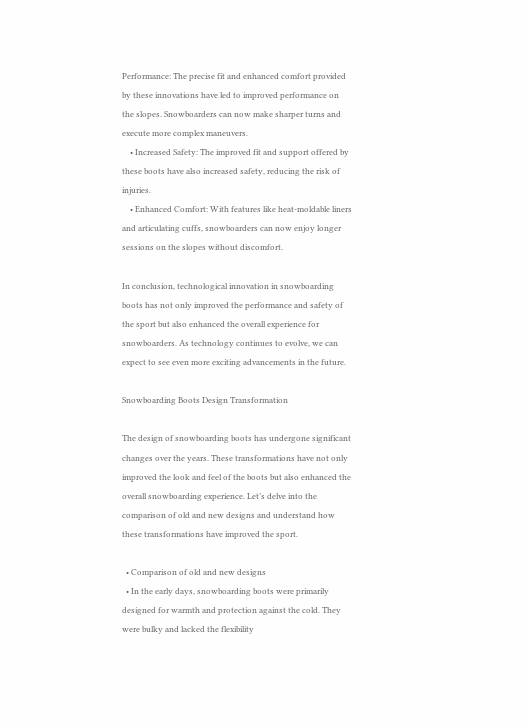Performance: The precise fit and enhanced comfort provided by these innovations have led to improved performance on the slopes. Snowboarders can now make sharper turns and execute more complex maneuvers.
    • Increased Safety: The improved fit and support offered by these boots have also increased safety, reducing the risk of injuries.
    • Enhanced Comfort: With features like heat-moldable liners and articulating cuffs, snowboarders can now enjoy longer sessions on the slopes without discomfort.

In conclusion, technological innovation in snowboarding boots has not only improved the performance and safety of the sport but also enhanced the overall experience for snowboarders. As technology continues to evolve, we can expect to see even more exciting advancements in the future.

Snowboarding Boots Design Transformation

The design of snowboarding boots has undergone significant changes over the years. These transformations have not only improved the look and feel of the boots but also enhanced the overall snowboarding experience. Let’s delve into the comparison of old and new designs and understand how these transformations have improved the sport.

  • Comparison of old and new designs
  • In the early days, snowboarding boots were primarily designed for warmth and protection against the cold. They were bulky and lacked the flexibility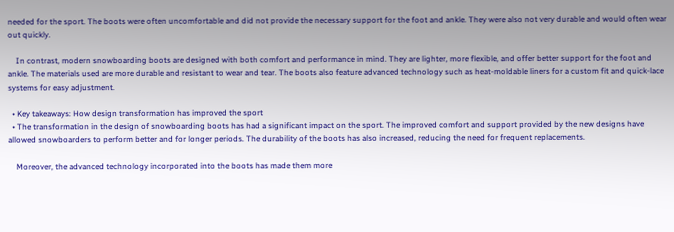needed for the sport. The boots were often uncomfortable and did not provide the necessary support for the foot and ankle. They were also not very durable and would often wear out quickly.

    In contrast, modern snowboarding boots are designed with both comfort and performance in mind. They are lighter, more flexible, and offer better support for the foot and ankle. The materials used are more durable and resistant to wear and tear. The boots also feature advanced technology such as heat-moldable liners for a custom fit and quick-lace systems for easy adjustment.

  • Key takeaways: How design transformation has improved the sport
  • The transformation in the design of snowboarding boots has had a significant impact on the sport. The improved comfort and support provided by the new designs have allowed snowboarders to perform better and for longer periods. The durability of the boots has also increased, reducing the need for frequent replacements.

    Moreover, the advanced technology incorporated into the boots has made them more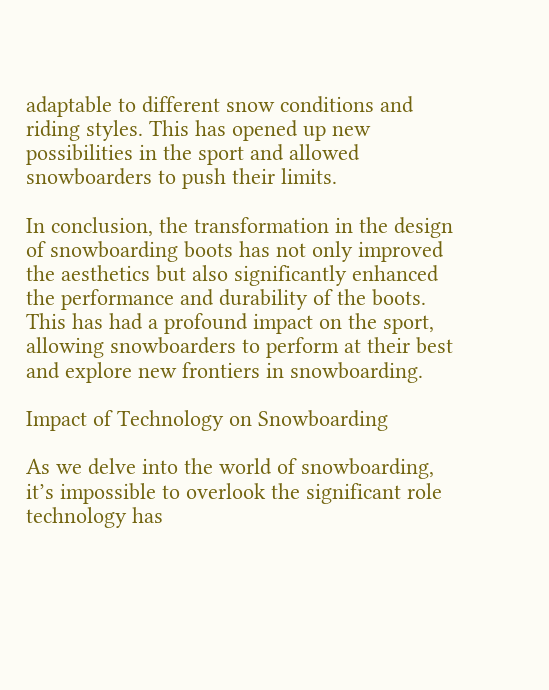adaptable to different snow conditions and riding styles. This has opened up new possibilities in the sport and allowed snowboarders to push their limits.

In conclusion, the transformation in the design of snowboarding boots has not only improved the aesthetics but also significantly enhanced the performance and durability of the boots. This has had a profound impact on the sport, allowing snowboarders to perform at their best and explore new frontiers in snowboarding.

Impact of Technology on Snowboarding

As we delve into the world of snowboarding, it’s impossible to overlook the significant role technology has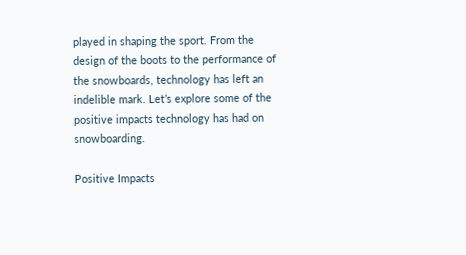played in shaping the sport. From the design of the boots to the performance of the snowboards, technology has left an indelible mark. Let’s explore some of the positive impacts technology has had on snowboarding.

Positive Impacts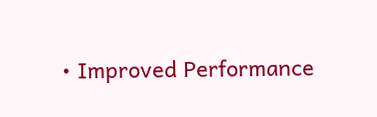• Improved Performance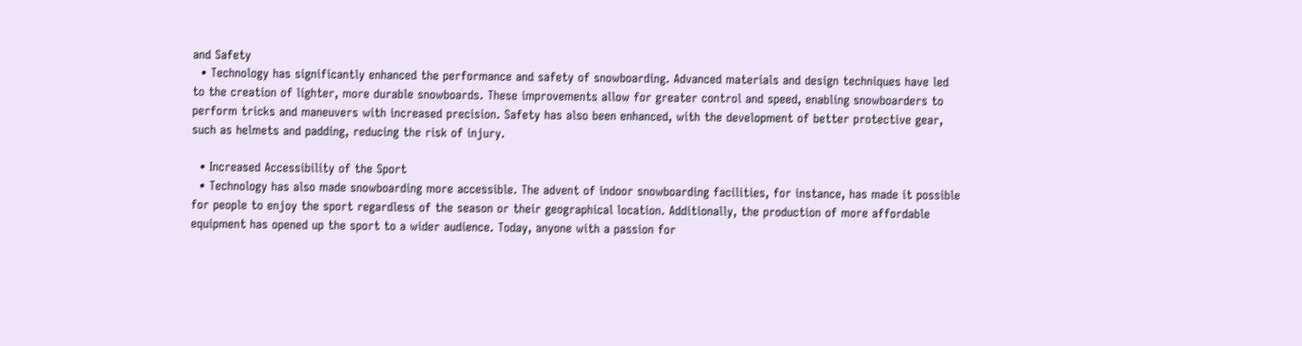and Safety
  • Technology has significantly enhanced the performance and safety of snowboarding. Advanced materials and design techniques have led to the creation of lighter, more durable snowboards. These improvements allow for greater control and speed, enabling snowboarders to perform tricks and maneuvers with increased precision. Safety has also been enhanced, with the development of better protective gear, such as helmets and padding, reducing the risk of injury.

  • Increased Accessibility of the Sport
  • Technology has also made snowboarding more accessible. The advent of indoor snowboarding facilities, for instance, has made it possible for people to enjoy the sport regardless of the season or their geographical location. Additionally, the production of more affordable equipment has opened up the sport to a wider audience. Today, anyone with a passion for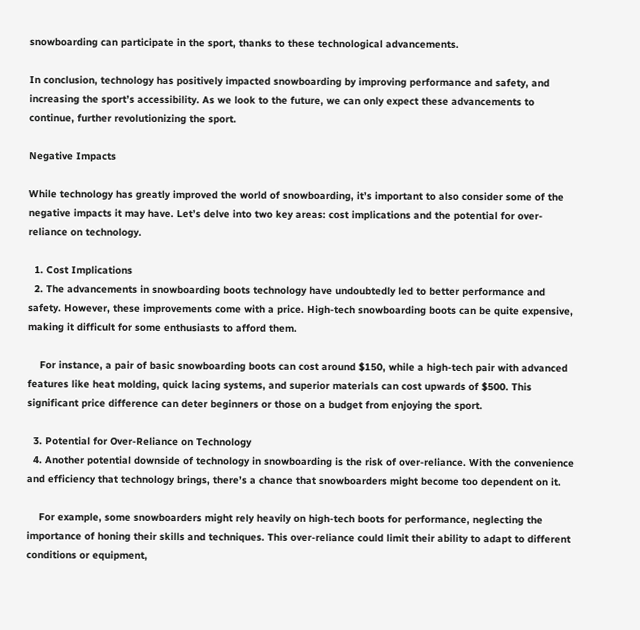snowboarding can participate in the sport, thanks to these technological advancements.

In conclusion, technology has positively impacted snowboarding by improving performance and safety, and increasing the sport’s accessibility. As we look to the future, we can only expect these advancements to continue, further revolutionizing the sport.

Negative Impacts

While technology has greatly improved the world of snowboarding, it’s important to also consider some of the negative impacts it may have. Let’s delve into two key areas: cost implications and the potential for over-reliance on technology.

  1. Cost Implications
  2. The advancements in snowboarding boots technology have undoubtedly led to better performance and safety. However, these improvements come with a price. High-tech snowboarding boots can be quite expensive, making it difficult for some enthusiasts to afford them.

    For instance, a pair of basic snowboarding boots can cost around $150, while a high-tech pair with advanced features like heat molding, quick lacing systems, and superior materials can cost upwards of $500. This significant price difference can deter beginners or those on a budget from enjoying the sport.

  3. Potential for Over-Reliance on Technology
  4. Another potential downside of technology in snowboarding is the risk of over-reliance. With the convenience and efficiency that technology brings, there’s a chance that snowboarders might become too dependent on it.

    For example, some snowboarders might rely heavily on high-tech boots for performance, neglecting the importance of honing their skills and techniques. This over-reliance could limit their ability to adapt to different conditions or equipment,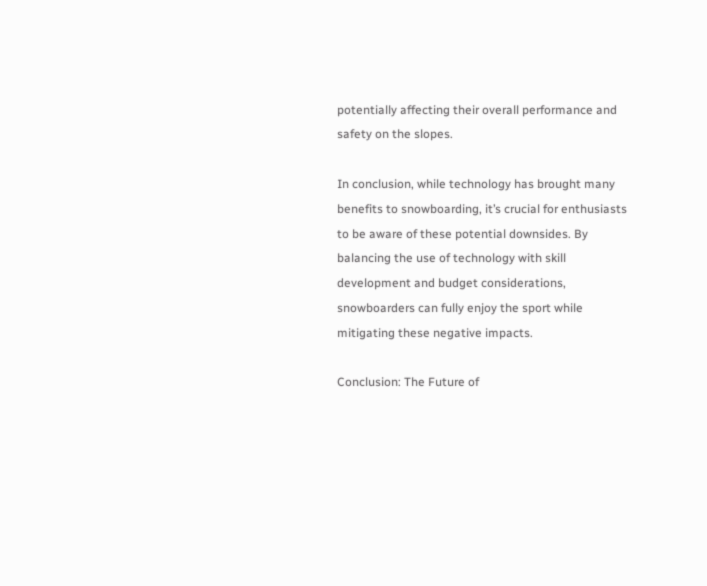potentially affecting their overall performance and safety on the slopes.

In conclusion, while technology has brought many benefits to snowboarding, it’s crucial for enthusiasts to be aware of these potential downsides. By balancing the use of technology with skill development and budget considerations, snowboarders can fully enjoy the sport while mitigating these negative impacts.

Conclusion: The Future of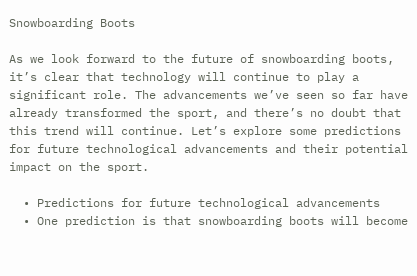Snowboarding Boots

As we look forward to the future of snowboarding boots, it’s clear that technology will continue to play a significant role. The advancements we’ve seen so far have already transformed the sport, and there’s no doubt that this trend will continue. Let’s explore some predictions for future technological advancements and their potential impact on the sport.

  • Predictions for future technological advancements
  • One prediction is that snowboarding boots will become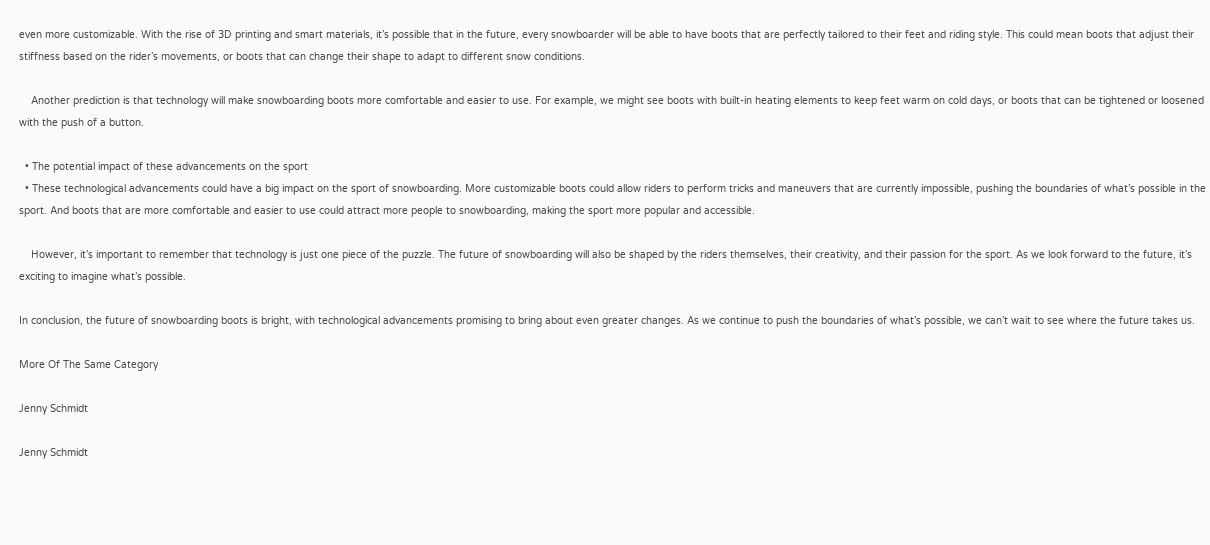even more customizable. With the rise of 3D printing and smart materials, it’s possible that in the future, every snowboarder will be able to have boots that are perfectly tailored to their feet and riding style. This could mean boots that adjust their stiffness based on the rider’s movements, or boots that can change their shape to adapt to different snow conditions.

    Another prediction is that technology will make snowboarding boots more comfortable and easier to use. For example, we might see boots with built-in heating elements to keep feet warm on cold days, or boots that can be tightened or loosened with the push of a button.

  • The potential impact of these advancements on the sport
  • These technological advancements could have a big impact on the sport of snowboarding. More customizable boots could allow riders to perform tricks and maneuvers that are currently impossible, pushing the boundaries of what’s possible in the sport. And boots that are more comfortable and easier to use could attract more people to snowboarding, making the sport more popular and accessible.

    However, it’s important to remember that technology is just one piece of the puzzle. The future of snowboarding will also be shaped by the riders themselves, their creativity, and their passion for the sport. As we look forward to the future, it’s exciting to imagine what’s possible.

In conclusion, the future of snowboarding boots is bright, with technological advancements promising to bring about even greater changes. As we continue to push the boundaries of what’s possible, we can’t wait to see where the future takes us.

More Of The Same Category

Jenny Schmidt

Jenny Schmidt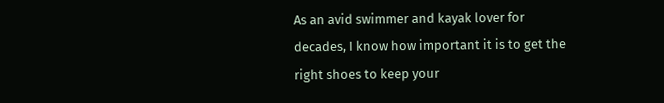As an avid swimmer and kayak lover for decades, I know how important it is to get the right shoes to keep your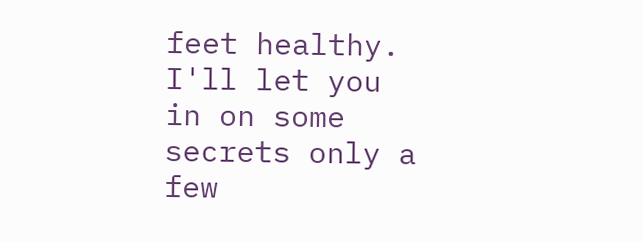feet healthy.
I'll let you in on some secrets only a few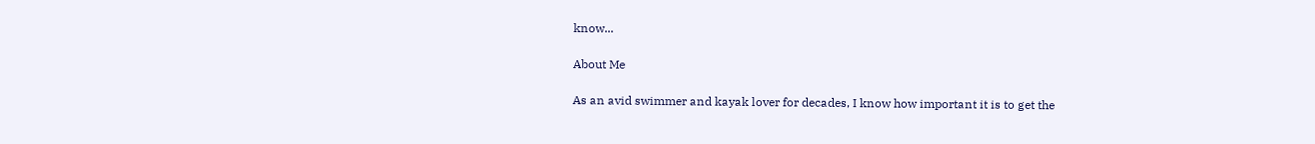know...

About Me

As an avid swimmer and kayak lover for decades, I know how important it is to get the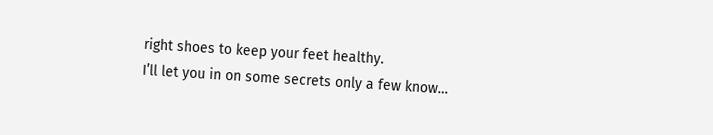right shoes to keep your feet healthy.
I’ll let you in on some secrets only a few know…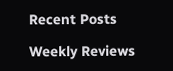Recent Posts

Weekly Reviews